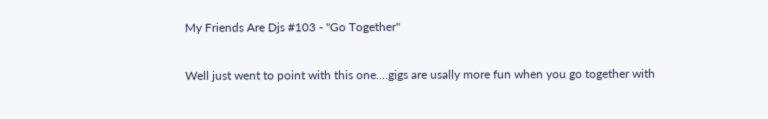My Friends Are Djs #103 - "Go Together"

Well just went to point with this one....gigs are usally more fun when you go together with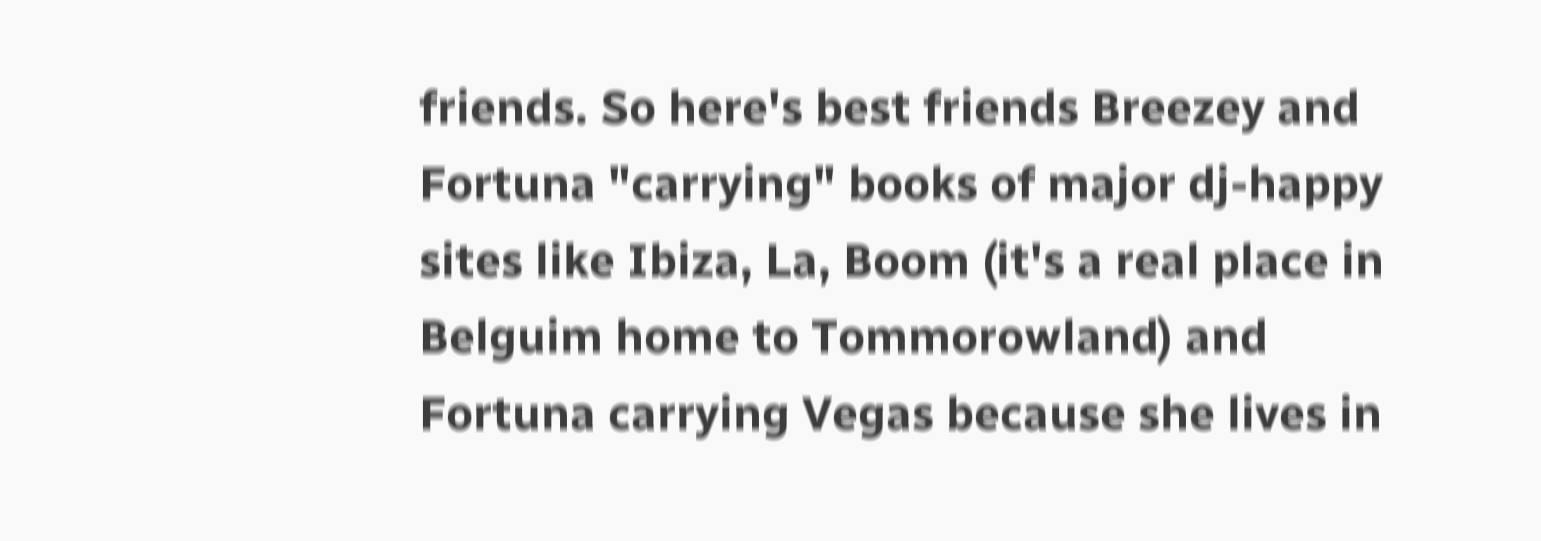friends. So here's best friends Breezey and Fortuna "carrying" books of major dj-happy sites like Ibiza, La, Boom (it's a real place in Belguim home to Tommorowland) and Fortuna carrying Vegas because she lives in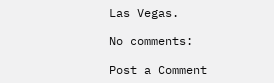Las Vegas.

No comments:

Post a Comment